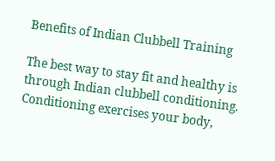Benefits of Indian Clubbell Training

The best way to stay fit and healthy is through Indian clubbell conditioning. Conditioning exercises your body,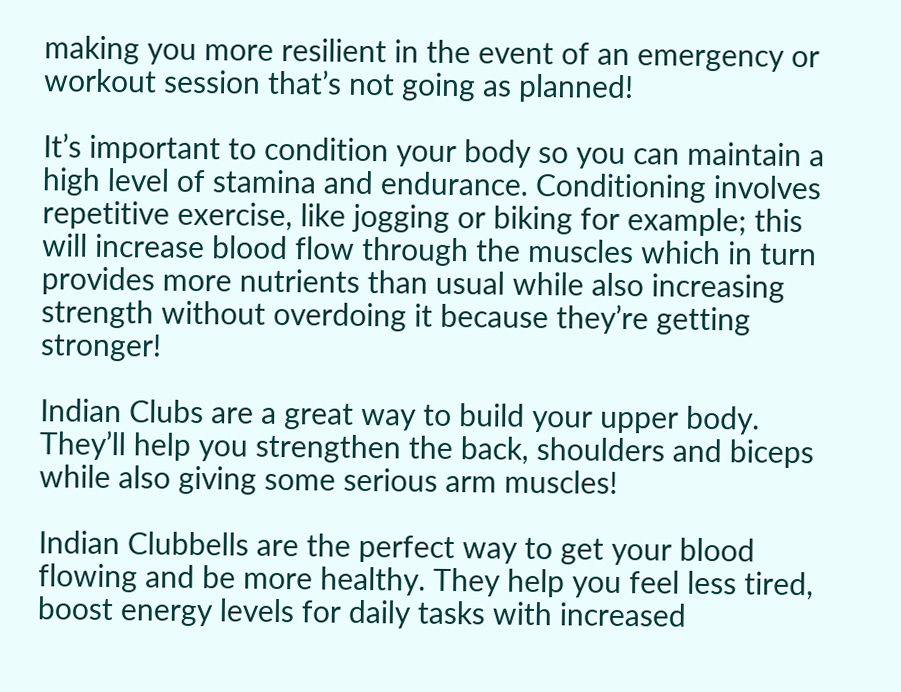making you more resilient in the event of an emergency or workout session that’s not going as planned!

It’s important to condition your body so you can maintain a high level of stamina and endurance. Conditioning involves repetitive exercise, like jogging or biking for example; this will increase blood flow through the muscles which in turn provides more nutrients than usual while also increasing strength without overdoing it because they’re getting stronger!

Indian Clubs are a great way to build your upper body. They’ll help you strengthen the back, shoulders and biceps while also giving some serious arm muscles!

Indian Clubbells are the perfect way to get your blood flowing and be more healthy. They help you feel less tired, boost energy levels for daily tasks with increased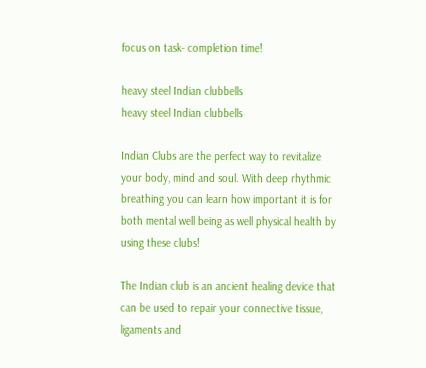focus on task- completion time!

heavy steel Indian clubbells
heavy steel Indian clubbells

Indian Clubs are the perfect way to revitalize your body, mind and soul. With deep rhythmic breathing you can learn how important it is for both mental well being as well physical health by using these clubs!

The Indian club is an ancient healing device that can be used to repair your connective tissue, ligaments and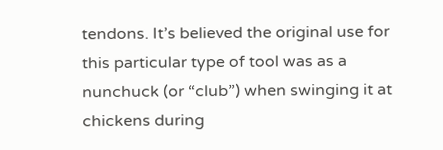tendons. It’s believed the original use for this particular type of tool was as a nunchuck (or “club”) when swinging it at chickens during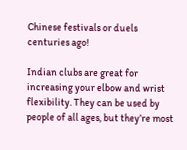Chinese festivals or duels centuries ago!

Indian clubs are great for increasing your elbow and wrist flexibility. They can be used by people of all ages, but they’re most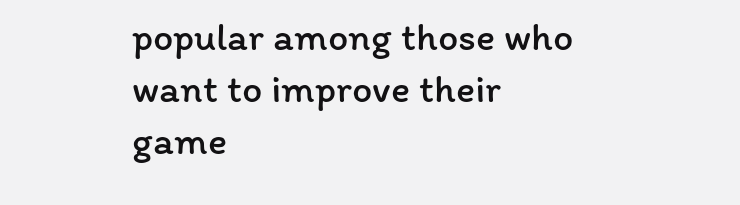popular among those who want to improve their game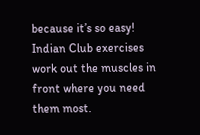because it’s so easy! Indian Club exercises work out the muscles in front where you need them most.